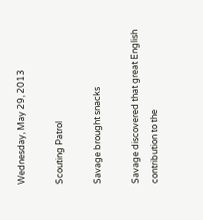Wednesday, May 29, 2013

Scouting Patrol

Savage brought snacks

Savage discovered that great English contribution to the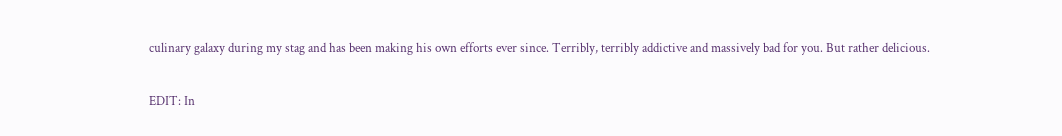culinary galaxy during my stag and has been making his own efforts ever since. Terribly, terribly addictive and massively bad for you. But rather delicious.

EDIT: In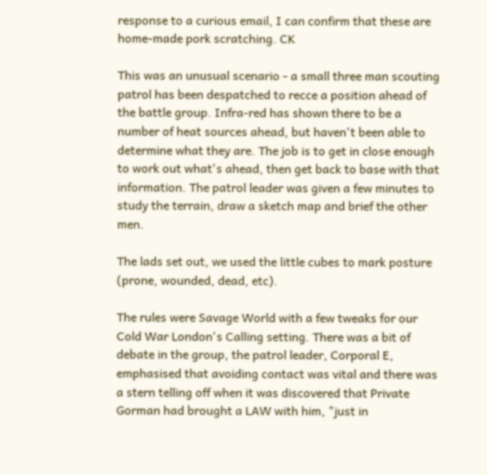response to a curious email, I can confirm that these are home-made pork scratching. CK

This was an unusual scenario - a small three man scouting patrol has been despatched to recce a position ahead of the battle group. Infra-red has shown there to be a number of heat sources ahead, but haven't been able to determine what they are. The job is to get in close enough to work out what's ahead, then get back to base with that information. The patrol leader was given a few minutes to study the terrain, draw a sketch map and brief the other men.

The lads set out, we used the little cubes to mark posture (prone, wounded, dead, etc).

The rules were Savage World with a few tweaks for our Cold War London's Calling setting. There was a bit of debate in the group, the patrol leader, Corporal E, emphasised that avoiding contact was vital and there was a stern telling off when it was discovered that Private Gorman had brought a LAW with him, "just in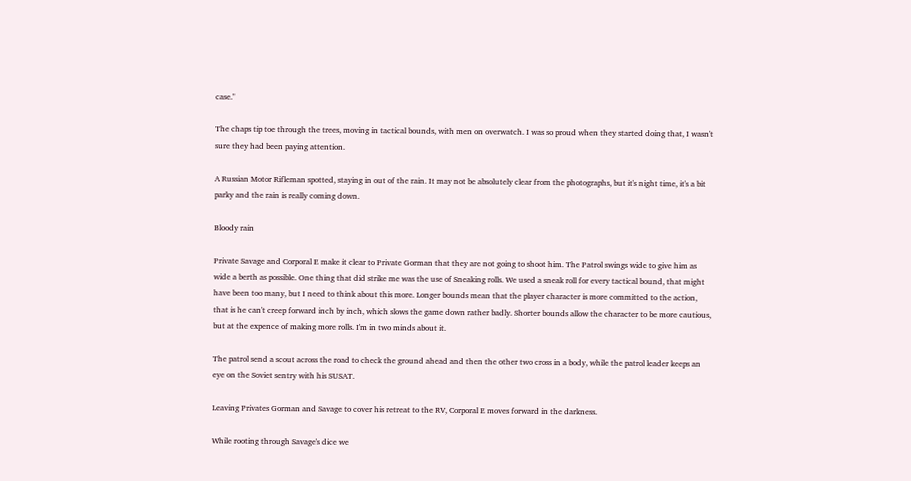case."

The chaps tip toe through the trees, moving in tactical bounds, with men on overwatch. I was so proud when they started doing that, I wasn't sure they had been paying attention.

A Russian Motor Rifleman spotted, staying in out of the rain. It may not be absolutely clear from the photographs, but it's night time, it's a bit parky and the rain is really coming down.

Bloody rain

Private Savage and Corporal E make it clear to Private Gorman that they are not going to shoot him. The Patrol swings wide to give him as wide a berth as possible. One thing that did strike me was the use of Sneaking rolls. We used a sneak roll for every tactical bound, that might have been too many, but I need to think about this more. Longer bounds mean that the player character is more committed to the action, that is he can't creep forward inch by inch, which slows the game down rather badly. Shorter bounds allow the character to be more cautious, but at the expence of making more rolls. I'm in two minds about it.

The patrol send a scout across the road to check the ground ahead and then the other two cross in a body, while the patrol leader keeps an eye on the Soviet sentry with his SUSAT.

Leaving Privates Gorman and Savage to cover his retreat to the RV, Corporal E moves forward in the darkness.

While rooting through Savage's dice we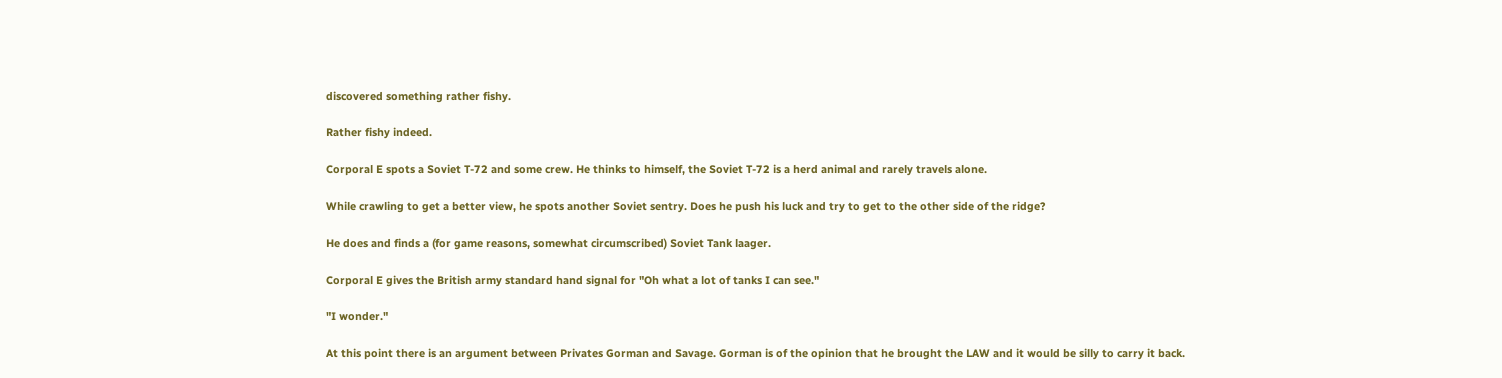discovered something rather fishy.

Rather fishy indeed.

Corporal E spots a Soviet T-72 and some crew. He thinks to himself, the Soviet T-72 is a herd animal and rarely travels alone.

While crawling to get a better view, he spots another Soviet sentry. Does he push his luck and try to get to the other side of the ridge?

He does and finds a (for game reasons, somewhat circumscribed) Soviet Tank laager.

Corporal E gives the British army standard hand signal for "Oh what a lot of tanks I can see."

"I wonder."

At this point there is an argument between Privates Gorman and Savage. Gorman is of the opinion that he brought the LAW and it would be silly to carry it back.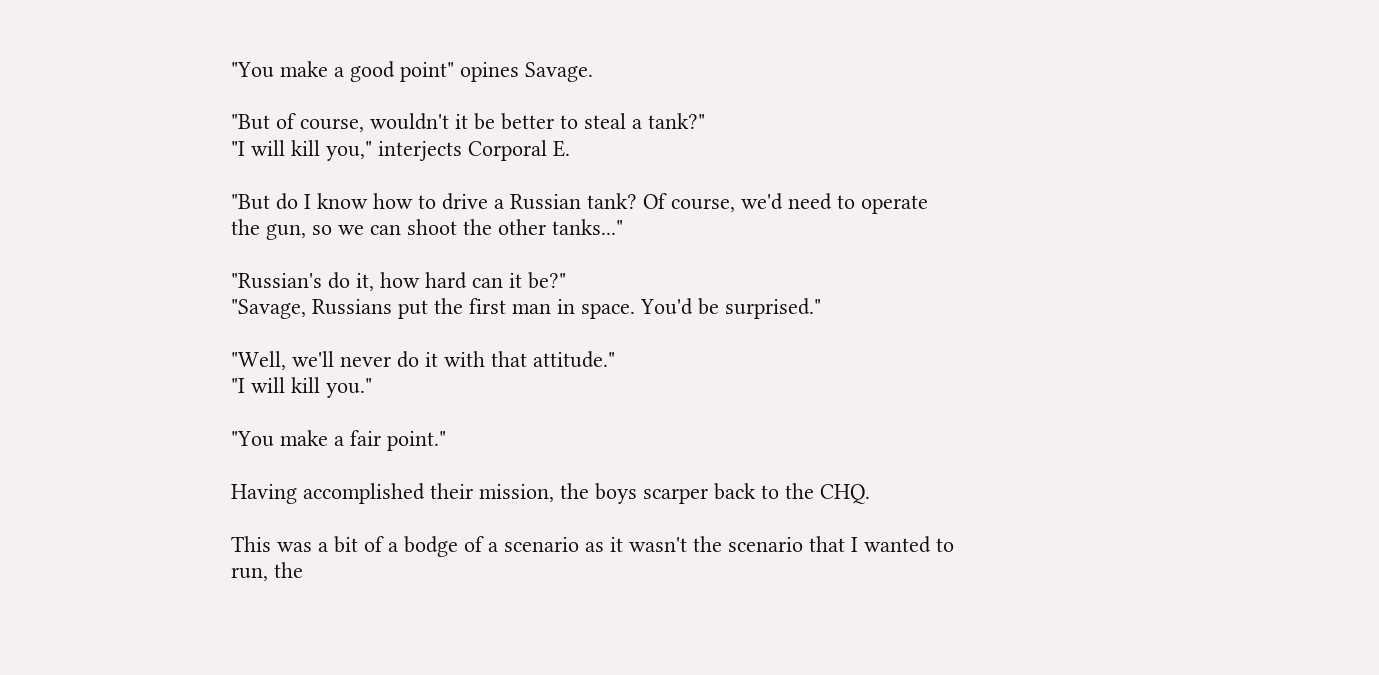"You make a good point" opines Savage.

"But of course, wouldn't it be better to steal a tank?"
"I will kill you," interjects Corporal E.

"But do I know how to drive a Russian tank? Of course, we'd need to operate the gun, so we can shoot the other tanks..."

"Russian's do it, how hard can it be?"
"Savage, Russians put the first man in space. You'd be surprised."

"Well, we'll never do it with that attitude."
"I will kill you."

"You make a fair point."

Having accomplished their mission, the boys scarper back to the CHQ.

This was a bit of a bodge of a scenario as it wasn't the scenario that I wanted to run, the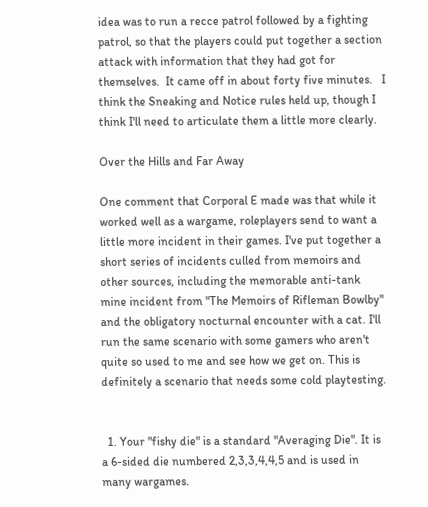idea was to run a recce patrol followed by a fighting patrol, so that the players could put together a section attack with information that they had got for themselves.  It came off in about forty five minutes.   I think the Sneaking and Notice rules held up, though I think I'll need to articulate them a little more clearly.

Over the Hills and Far Away

One comment that Corporal E made was that while it worked well as a wargame, roleplayers send to want a  little more incident in their games. I've put together a short series of incidents culled from memoirs and other sources, including the memorable anti-tank mine incident from "The Memoirs of Rifleman Bowlby" and the obligatory nocturnal encounter with a cat. I'll run the same scenario with some gamers who aren't quite so used to me and see how we get on. This is definitely a scenario that needs some cold playtesting.


  1. Your "fishy die" is a standard "Averaging Die". It is a 6-sided die numbered 2,3,3,4,4,5 and is used in many wargames.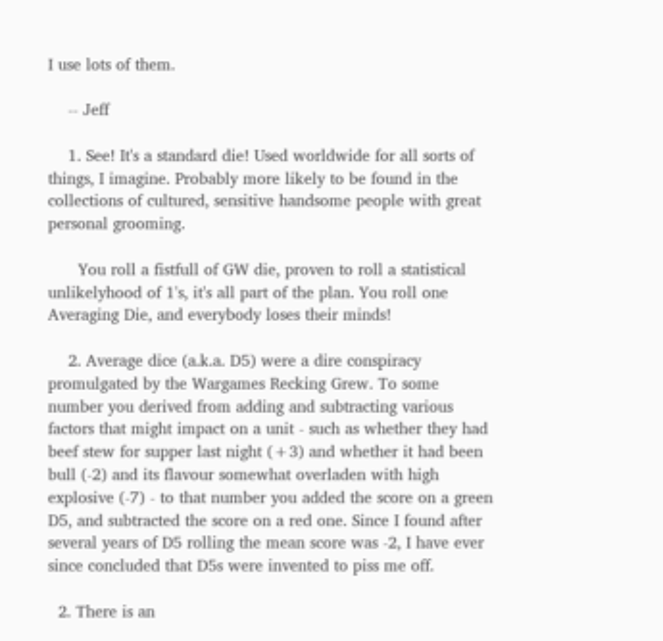I use lots of them.

    -- Jeff

    1. See! It's a standard die! Used worldwide for all sorts of things, I imagine. Probably more likely to be found in the collections of cultured, sensitive handsome people with great personal grooming.

      You roll a fistfull of GW die, proven to roll a statistical unlikelyhood of 1's, it's all part of the plan. You roll one Averaging Die, and everybody loses their minds!

    2. Average dice (a.k.a. D5) were a dire conspiracy promulgated by the Wargames Recking Grew. To some number you derived from adding and subtracting various factors that might impact on a unit - such as whether they had beef stew for supper last night (+3) and whether it had been bull (-2) and its flavour somewhat overladen with high explosive (-7) - to that number you added the score on a green D5, and subtracted the score on a red one. Since I found after several years of D5 rolling the mean score was -2, I have ever since concluded that D5s were invented to piss me off.

  2. There is an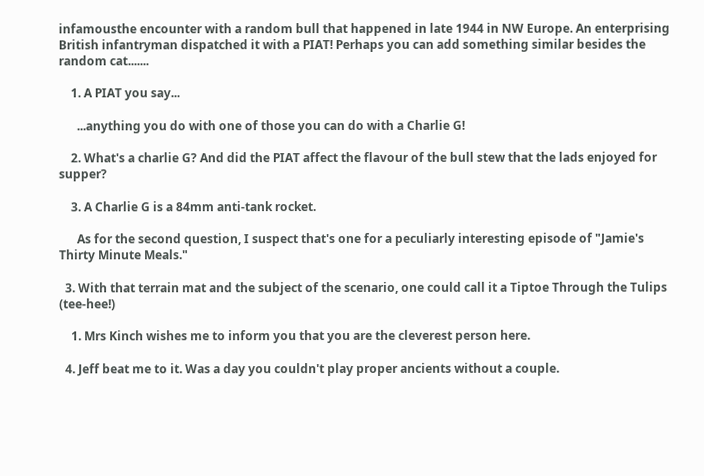infamousthe encounter with a random bull that happened in late 1944 in NW Europe. An enterprising British infantryman dispatched it with a PIAT! Perhaps you can add something similar besides the random cat.......

    1. A PIAT you say...

      ...anything you do with one of those you can do with a Charlie G!

    2. What's a charlie G? And did the PIAT affect the flavour of the bull stew that the lads enjoyed for supper?

    3. A Charlie G is a 84mm anti-tank rocket.

      As for the second question, I suspect that's one for a peculiarly interesting episode of "Jamie's Thirty Minute Meals."

  3. With that terrain mat and the subject of the scenario, one could call it a Tiptoe Through the Tulips (tee-hee!)

    1. Mrs Kinch wishes me to inform you that you are the cleverest person here.

  4. Jeff beat me to it. Was a day you couldn't play proper ancients without a couple.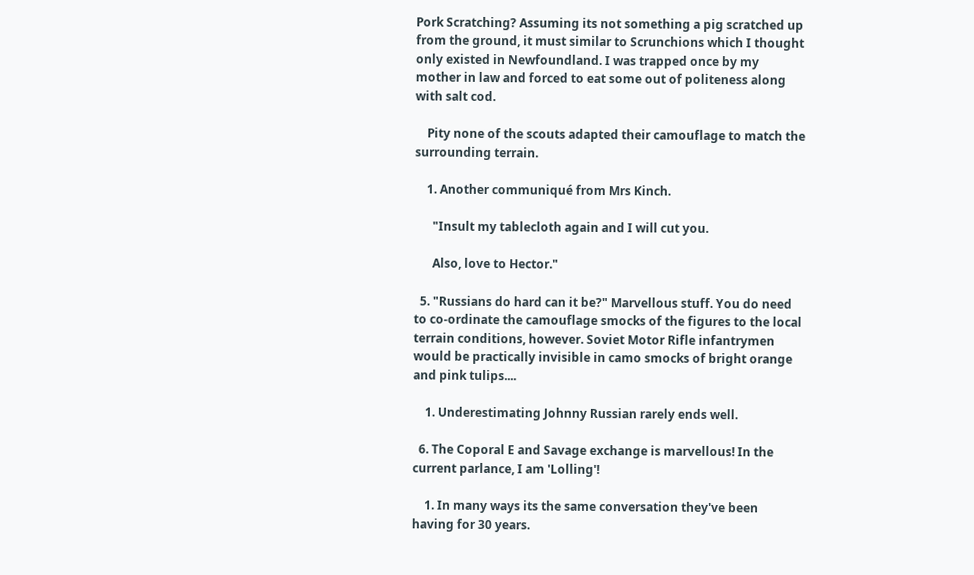Pork Scratching? Assuming its not something a pig scratched up from the ground, it must similar to Scrunchions which I thought only existed in Newfoundland. I was trapped once by my mother in law and forced to eat some out of politeness along with salt cod.

    Pity none of the scouts adapted their camouflage to match the surrounding terrain.

    1. Another communiqué from Mrs Kinch.

      "Insult my tablecloth again and I will cut you.

      Also, love to Hector."

  5. "Russians do hard can it be?" Marvellous stuff. You do need to co-ordinate the camouflage smocks of the figures to the local terrain conditions, however. Soviet Motor Rifle infantrymen would be practically invisible in camo smocks of bright orange and pink tulips....

    1. Underestimating Johnny Russian rarely ends well.

  6. The Coporal E and Savage exchange is marvellous! In the current parlance, I am 'Lolling'!

    1. In many ways its the same conversation they've been having for 30 years.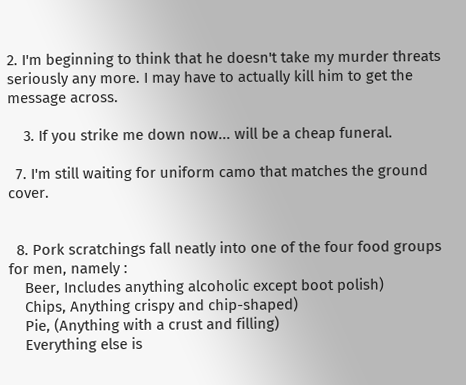2. I'm beginning to think that he doesn't take my murder threats seriously any more. I may have to actually kill him to get the message across.

    3. If you strike me down now... will be a cheap funeral.

  7. I'm still waiting for uniform camo that matches the ground cover.


  8. Pork scratchings fall neatly into one of the four food groups for men, namely :
    Beer, Includes anything alcoholic except boot polish)
    Chips, Anything crispy and chip-shaped)
    Pie, (Anything with a crust and filling)
    Everything else is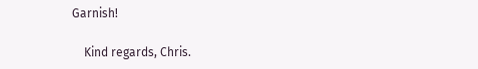Garnish!

    Kind regards, Chris.